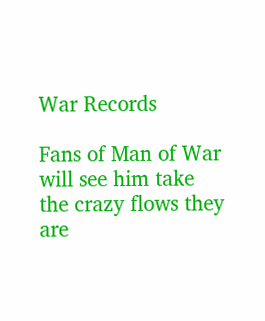War Records

Fans of Man of War will see him take the crazy flows they are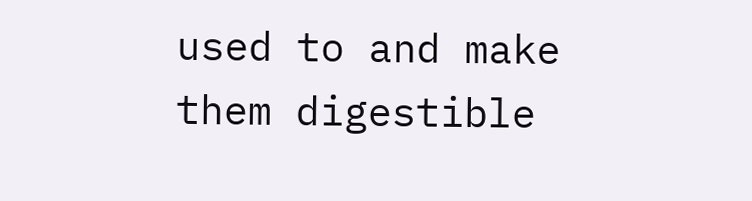used to and make them digestible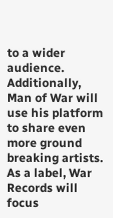to a wider audience. Additionally, Man of War will use his platform to share even more ground breaking artists. As a label, War Records will focus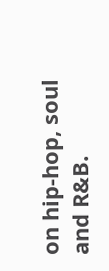on hip-hop, soul and R&B.